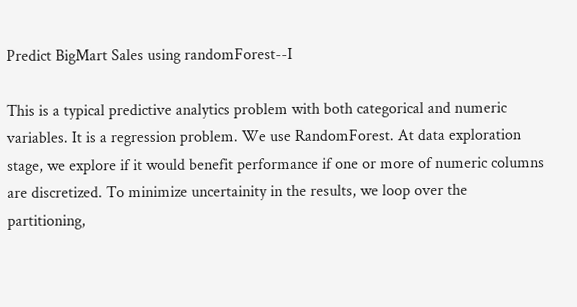Predict BigMart Sales using randomForest--I

This is a typical predictive analytics problem with both categorical and numeric variables. It is a regression problem. We use RandomForest. At data exploration stage, we explore if it would benefit performance if one or more of numeric columns are discretized. To minimize uncertainity in the results, we loop over the partitioning,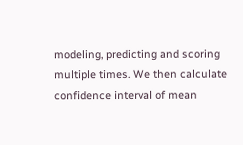modeling, predicting and scoring multiple times. We then calculate confidence interval of mean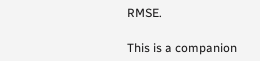RMSE.

This is a companion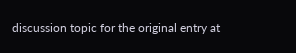discussion topic for the original entry at